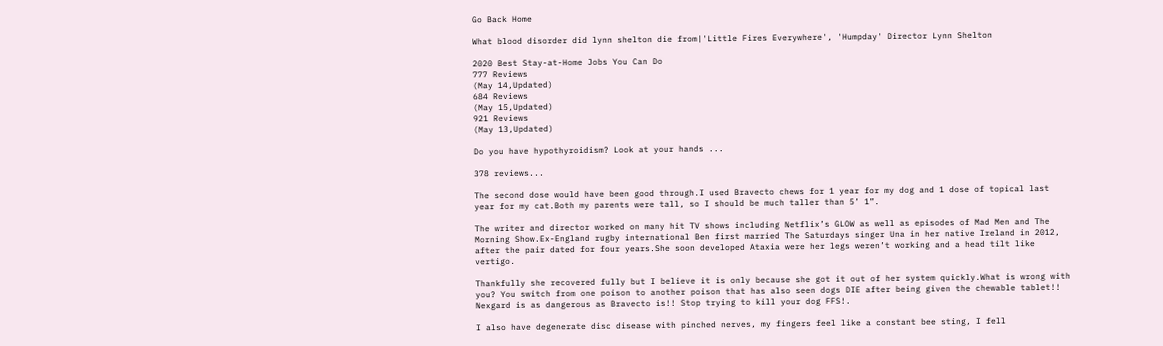Go Back Home

What blood disorder did lynn shelton die from|'Little Fires Everywhere', 'Humpday' Director Lynn Shelton

2020 Best Stay-at-Home Jobs You Can Do
777 Reviews
(May 14,Updated)
684 Reviews
(May 15,Updated)
921 Reviews
(May 13,Updated)

Do you have hypothyroidism? Look at your hands ...

378 reviews...

The second dose would have been good through.I used Bravecto chews for 1 year for my dog and 1 dose of topical last year for my cat.Both my parents were tall, so I should be much taller than 5’ 1”.

The writer and director worked on many hit TV shows including Netflix’s GLOW as well as episodes of Mad Men and The Morning Show.Ex-England rugby international Ben first married The Saturdays singer Una in her native Ireland in 2012, after the pair dated for four years.She soon developed Ataxia were her legs weren’t working and a head tilt like vertigo.

Thankfully she recovered fully but I believe it is only because she got it out of her system quickly.What is wrong with you? You switch from one poison to another poison that has also seen dogs DIE after being given the chewable tablet!! Nexgard is as dangerous as Bravecto is!! Stop trying to kill your dog FFS!.

I also have degenerate disc disease with pinched nerves, my fingers feel like a constant bee sting, I fell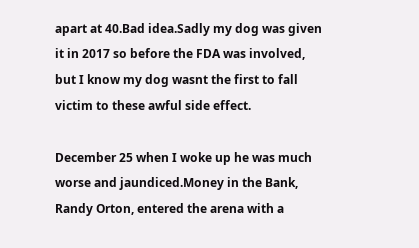apart at 40.Bad idea.Sadly my dog was given it in 2017 so before the FDA was involved, but I know my dog wasnt the first to fall victim to these awful side effect.

December 25 when I woke up he was much worse and jaundiced.Money in the Bank, Randy Orton, entered the arena with a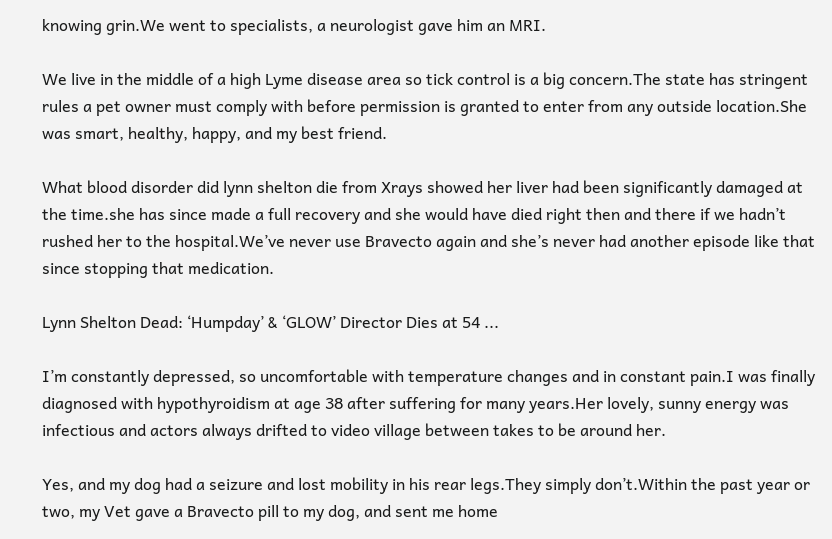knowing grin.We went to specialists, a neurologist gave him an MRI.

We live in the middle of a high Lyme disease area so tick control is a big concern.The state has stringent rules a pet owner must comply with before permission is granted to enter from any outside location.She was smart, healthy, happy, and my best friend.

What blood disorder did lynn shelton die from Xrays showed her liver had been significantly damaged at the time.she has since made a full recovery and she would have died right then and there if we hadn’t rushed her to the hospital.We’ve never use Bravecto again and she’s never had another episode like that since stopping that medication.

Lynn Shelton Dead: ‘Humpday’ & ‘GLOW’ Director Dies at 54 ...

I’m constantly depressed, so uncomfortable with temperature changes and in constant pain.I was finally diagnosed with hypothyroidism at age 38 after suffering for many years.Her lovely, sunny energy was infectious and actors always drifted to video village between takes to be around her.

Yes, and my dog had a seizure and lost mobility in his rear legs.They simply don’t.Within the past year or two, my Vet gave a Bravecto pill to my dog, and sent me home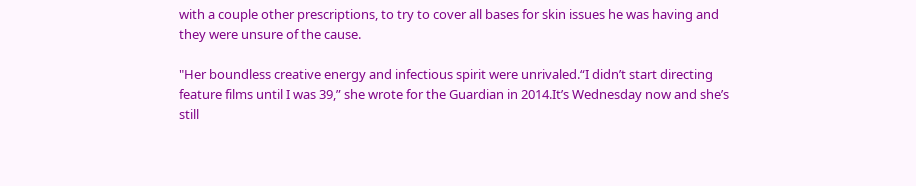with a couple other prescriptions, to try to cover all bases for skin issues he was having and they were unsure of the cause.

"Her boundless creative energy and infectious spirit were unrivaled.“I didn’t start directing feature films until I was 39,” she wrote for the Guardian in 2014.It’s Wednesday now and she’s still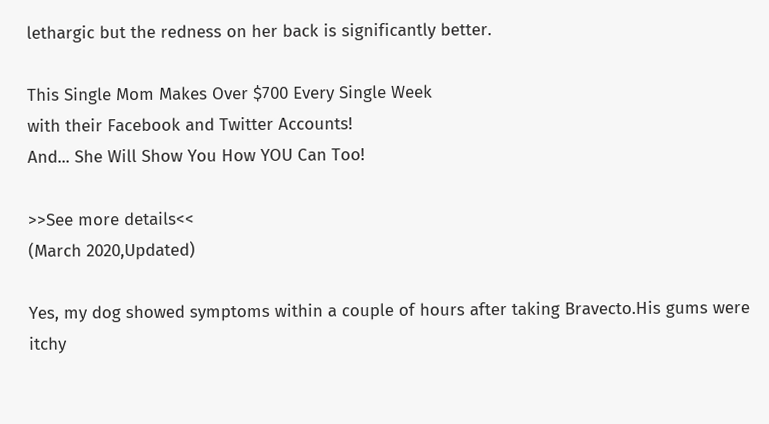lethargic but the redness on her back is significantly better.

This Single Mom Makes Over $700 Every Single Week
with their Facebook and Twitter Accounts!
And... She Will Show You How YOU Can Too!

>>See more details<<
(March 2020,Updated)

Yes, my dog showed symptoms within a couple of hours after taking Bravecto.His gums were itchy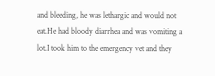and bleeding, he was lethargic and would not eat.He had bloody diarrhea and was vomiting a lot.I took him to the emergency vet and they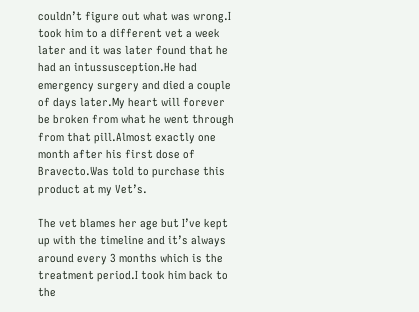couldn’t figure out what was wrong.I took him to a different vet a week later and it was later found that he had an intussusception.He had emergency surgery and died a couple of days later.My heart will forever be broken from what he went through from that pill.Almost exactly one month after his first dose of Bravecto.Was told to purchase this product at my Vet’s.

The vet blames her age but I’ve kept up with the timeline and it’s always around every 3 months which is the treatment period.I took him back to the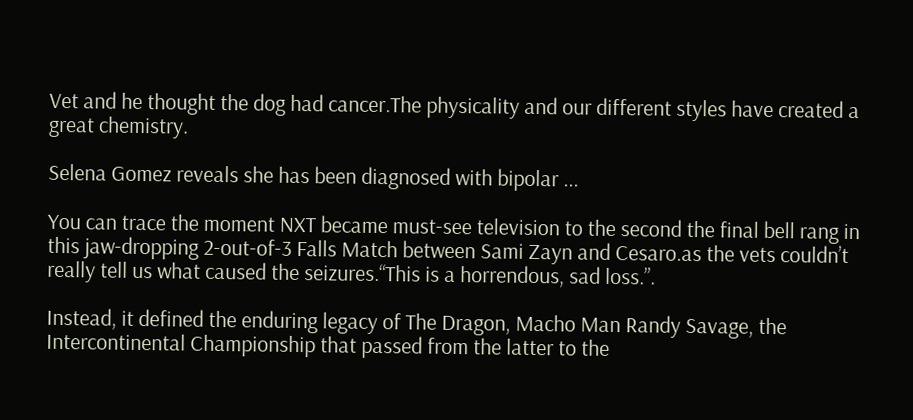Vet and he thought the dog had cancer.The physicality and our different styles have created a great chemistry.

Selena Gomez reveals she has been diagnosed with bipolar ...

You can trace the moment NXT became must-see television to the second the final bell rang in this jaw-dropping 2-out-of-3 Falls Match between Sami Zayn and Cesaro.as the vets couldn’t really tell us what caused the seizures.“This is a horrendous, sad loss.”.

Instead, it defined the enduring legacy of The Dragon, Macho Man Randy Savage, the Intercontinental Championship that passed from the latter to the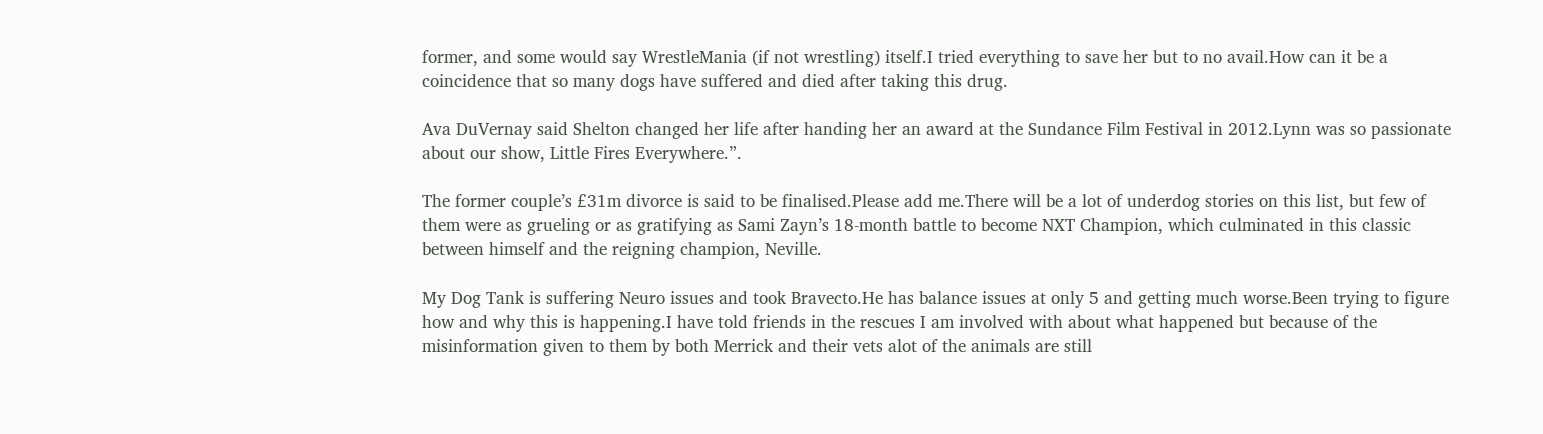former, and some would say WrestleMania (if not wrestling) itself.I tried everything to save her but to no avail.How can it be a coincidence that so many dogs have suffered and died after taking this drug.

Ava DuVernay said Shelton changed her life after handing her an award at the Sundance Film Festival in 2012.Lynn was so passionate about our show, Little Fires Everywhere.”.

The former couple’s £31m divorce is said to be finalised.Please add me.There will be a lot of underdog stories on this list, but few of them were as grueling or as gratifying as Sami Zayn’s 18-month battle to become NXT Champion, which culminated in this classic between himself and the reigning champion, Neville.

My Dog Tank is suffering Neuro issues and took Bravecto.He has balance issues at only 5 and getting much worse.Been trying to figure how and why this is happening.I have told friends in the rescues I am involved with about what happened but because of the misinformation given to them by both Merrick and their vets alot of the animals are still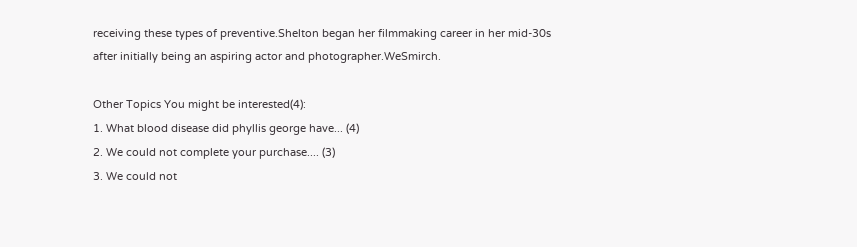receiving these types of preventive.Shelton began her filmmaking career in her mid-30s after initially being an aspiring actor and photographer.WeSmirch.

Other Topics You might be interested(4):
1. What blood disease did phyllis george have... (4)
2. We could not complete your purchase.... (3)
3. We could not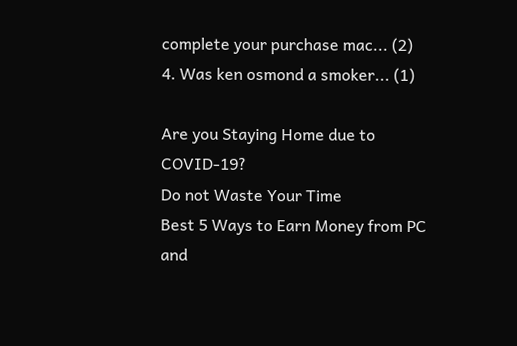complete your purchase mac... (2)
4. Was ken osmond a smoker... (1)

Are you Staying Home due to COVID-19?
Do not Waste Your Time
Best 5 Ways to Earn Money from PC and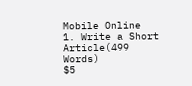Mobile Online
1. Write a Short Article(499 Words)
$5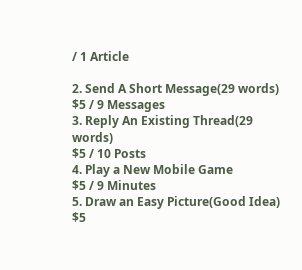/ 1 Article

2. Send A Short Message(29 words)
$5 / 9 Messages
3. Reply An Existing Thread(29 words)
$5 / 10 Posts
4. Play a New Mobile Game
$5 / 9 Minutes
5. Draw an Easy Picture(Good Idea)
$5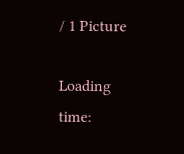/ 1 Picture

Loading time: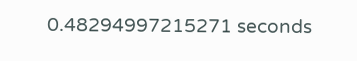0.48294997215271 seconds